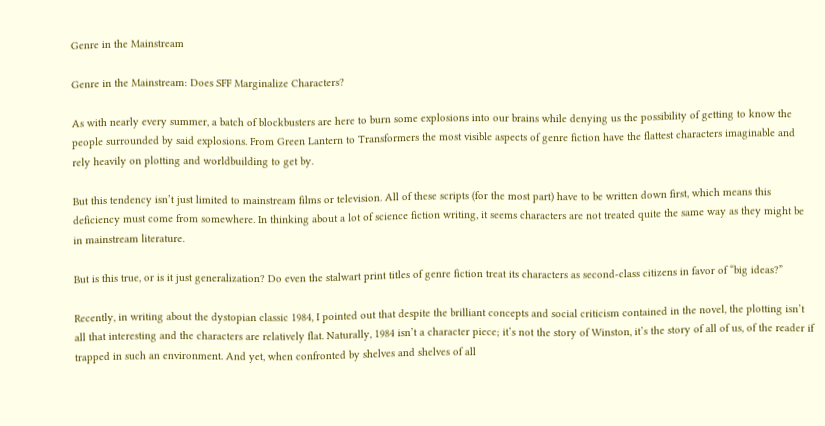Genre in the Mainstream

Genre in the Mainstream: Does SFF Marginalize Characters?

As with nearly every summer, a batch of blockbusters are here to burn some explosions into our brains while denying us the possibility of getting to know the people surrounded by said explosions. From Green Lantern to Transformers the most visible aspects of genre fiction have the flattest characters imaginable and rely heavily on plotting and worldbuilding to get by.

But this tendency isn’t just limited to mainstream films or television. All of these scripts (for the most part) have to be written down first, which means this deficiency must come from somewhere. In thinking about a lot of science fiction writing, it seems characters are not treated quite the same way as they might be in mainstream literature.

But is this true, or is it just generalization? Do even the stalwart print titles of genre fiction treat its characters as second-class citizens in favor of “big ideas?”

Recently, in writing about the dystopian classic 1984, I pointed out that despite the brilliant concepts and social criticism contained in the novel, the plotting isn’t all that interesting and the characters are relatively flat. Naturally, 1984 isn’t a character piece; it’s not the story of Winston, it’s the story of all of us, of the reader if trapped in such an environment. And yet, when confronted by shelves and shelves of all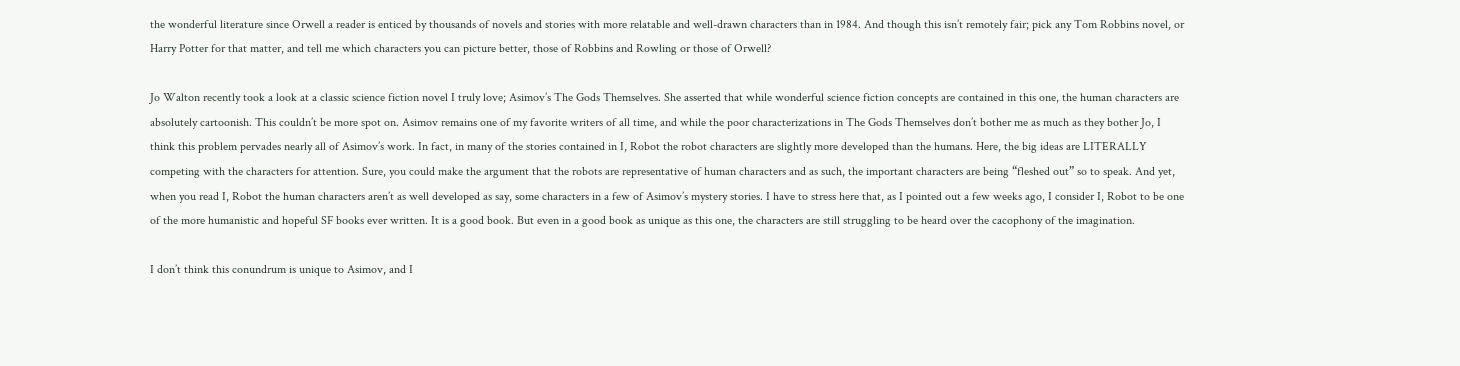the wonderful literature since Orwell a reader is enticed by thousands of novels and stories with more relatable and well-drawn characters than in 1984. And though this isn’t remotely fair; pick any Tom Robbins novel, or Harry Potter for that matter, and tell me which characters you can picture better, those of Robbins and Rowling or those of Orwell?

Jo Walton recently took a look at a classic science fiction novel I truly love; Asimov’s The Gods Themselves. She asserted that while wonderful science fiction concepts are contained in this one, the human characters are absolutely cartoonish. This couldn’t be more spot on. Asimov remains one of my favorite writers of all time, and while the poor characterizations in The Gods Themselves don’t bother me as much as they bother Jo, I think this problem pervades nearly all of Asimov’s work. In fact, in many of the stories contained in I, Robot the robot characters are slightly more developed than the humans. Here, the big ideas are LITERALLY competing with the characters for attention. Sure, you could make the argument that the robots are representative of human characters and as such, the important characters are being “fleshed out” so to speak. And yet, when you read I, Robot the human characters aren’t as well developed as say, some characters in a few of Asimov’s mystery stories. I have to stress here that, as I pointed out a few weeks ago, I consider I, Robot to be one of the more humanistic and hopeful SF books ever written. It is a good book. But even in a good book as unique as this one, the characters are still struggling to be heard over the cacophony of the imagination.

I don’t think this conundrum is unique to Asimov, and I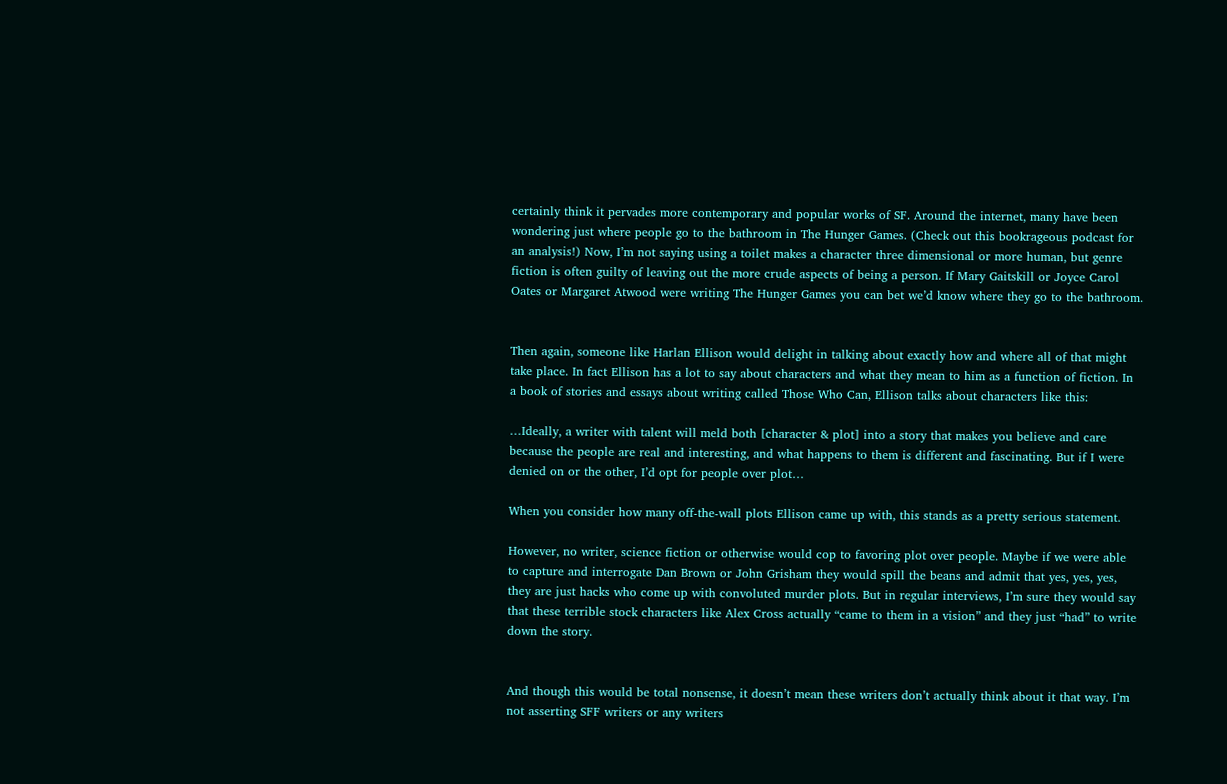certainly think it pervades more contemporary and popular works of SF. Around the internet, many have been wondering just where people go to the bathroom in The Hunger Games. (Check out this bookrageous podcast for an analysis!) Now, I’m not saying using a toilet makes a character three dimensional or more human, but genre fiction is often guilty of leaving out the more crude aspects of being a person. If Mary Gaitskill or Joyce Carol Oates or Margaret Atwood were writing The Hunger Games you can bet we’d know where they go to the bathroom.


Then again, someone like Harlan Ellison would delight in talking about exactly how and where all of that might take place. In fact Ellison has a lot to say about characters and what they mean to him as a function of fiction. In a book of stories and essays about writing called Those Who Can, Ellison talks about characters like this:

…Ideally, a writer with talent will meld both [character & plot] into a story that makes you believe and care because the people are real and interesting, and what happens to them is different and fascinating. But if I were denied on or the other, I’d opt for people over plot…

When you consider how many off-the-wall plots Ellison came up with, this stands as a pretty serious statement.

However, no writer, science fiction or otherwise would cop to favoring plot over people. Maybe if we were able to capture and interrogate Dan Brown or John Grisham they would spill the beans and admit that yes, yes, yes, they are just hacks who come up with convoluted murder plots. But in regular interviews, I’m sure they would say that these terrible stock characters like Alex Cross actually “came to them in a vision” and they just “had” to write down the story.


And though this would be total nonsense, it doesn’t mean these writers don’t actually think about it that way. I’m not asserting SFF writers or any writers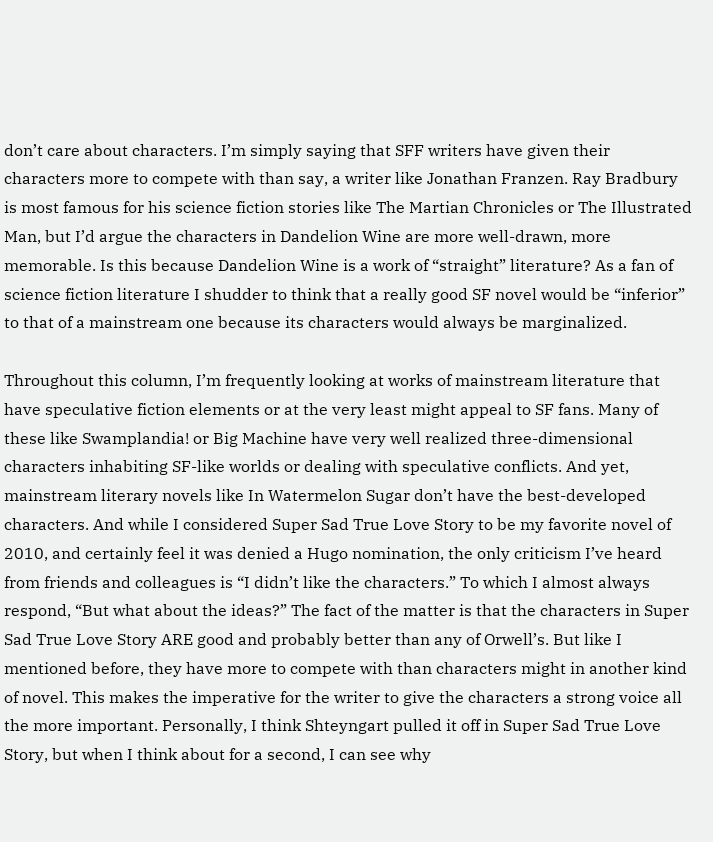don’t care about characters. I’m simply saying that SFF writers have given their characters more to compete with than say, a writer like Jonathan Franzen. Ray Bradbury is most famous for his science fiction stories like The Martian Chronicles or The Illustrated Man, but I’d argue the characters in Dandelion Wine are more well-drawn, more memorable. Is this because Dandelion Wine is a work of “straight” literature? As a fan of science fiction literature I shudder to think that a really good SF novel would be “inferior” to that of a mainstream one because its characters would always be marginalized.

Throughout this column, I’m frequently looking at works of mainstream literature that have speculative fiction elements or at the very least might appeal to SF fans. Many of these like Swamplandia! or Big Machine have very well realized three-dimensional characters inhabiting SF-like worlds or dealing with speculative conflicts. And yet, mainstream literary novels like In Watermelon Sugar don’t have the best-developed characters. And while I considered Super Sad True Love Story to be my favorite novel of 2010, and certainly feel it was denied a Hugo nomination, the only criticism I’ve heard from friends and colleagues is “I didn’t like the characters.” To which I almost always respond, “But what about the ideas?” The fact of the matter is that the characters in Super Sad True Love Story ARE good and probably better than any of Orwell’s. But like I mentioned before, they have more to compete with than characters might in another kind of novel. This makes the imperative for the writer to give the characters a strong voice all the more important. Personally, I think Shteyngart pulled it off in Super Sad True Love Story, but when I think about for a second, I can see why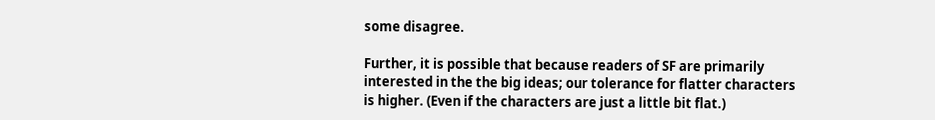some disagree.

Further, it is possible that because readers of SF are primarily interested in the the big ideas; our tolerance for flatter characters is higher. (Even if the characters are just a little bit flat.)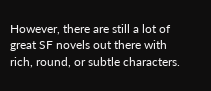However, there are still a lot of great SF novels out there with rich, round, or subtle characters.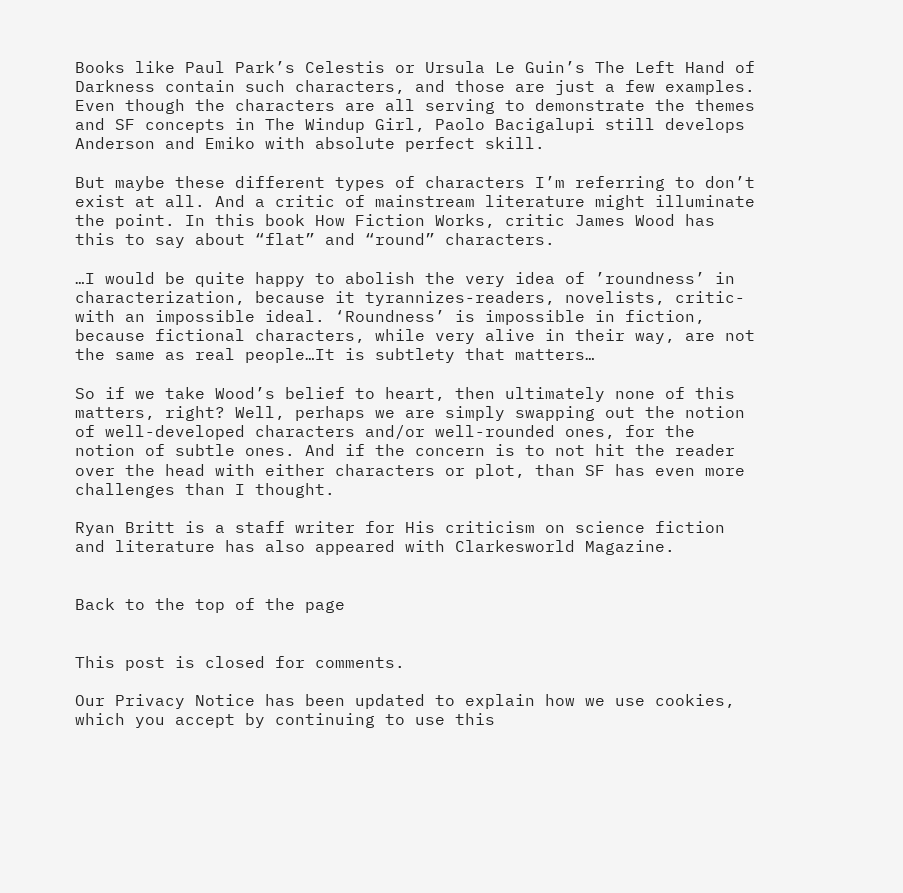Books like Paul Park’s Celestis or Ursula Le Guin’s The Left Hand of Darkness contain such characters, and those are just a few examples. Even though the characters are all serving to demonstrate the themes and SF concepts in The Windup Girl, Paolo Bacigalupi still develops Anderson and Emiko with absolute perfect skill.

But maybe these different types of characters I’m referring to don’t exist at all. And a critic of mainstream literature might illuminate the point. In this book How Fiction Works, critic James Wood has this to say about “flat” and “round” characters.

…I would be quite happy to abolish the very idea of ’roundness’ in characterization, because it tyrannizes-readers, novelists, critic-with an impossible ideal. ‘Roundness’ is impossible in fiction, because fictional characters, while very alive in their way, are not the same as real people…It is subtlety that matters…

So if we take Wood’s belief to heart, then ultimately none of this matters, right? Well, perhaps we are simply swapping out the notion of well-developed characters and/or well-rounded ones, for the notion of subtle ones. And if the concern is to not hit the reader over the head with either characters or plot, than SF has even more challenges than I thought.

Ryan Britt is a staff writer for His criticism on science fiction and literature has also appeared with Clarkesworld Magazine.


Back to the top of the page


This post is closed for comments.

Our Privacy Notice has been updated to explain how we use cookies, which you accept by continuing to use this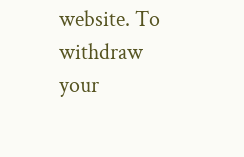website. To withdraw your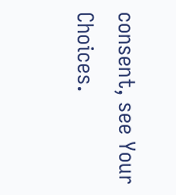consent, see Your Choices.